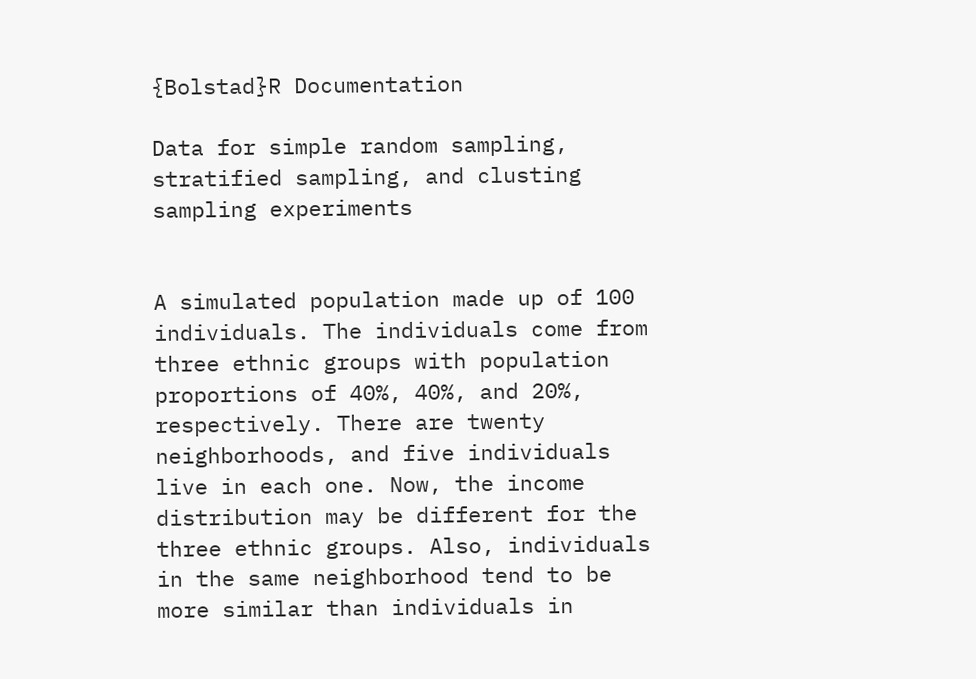{Bolstad}R Documentation

Data for simple random sampling, stratified sampling, and clusting sampling experiments


A simulated population made up of 100 individuals. The individuals come from three ethnic groups with population proportions of 40%, 40%, and 20%, respectively. There are twenty neighborhoods, and five individuals live in each one. Now, the income distribution may be different for the three ethnic groups. Also, individuals in the same neighborhood tend to be more similar than individuals in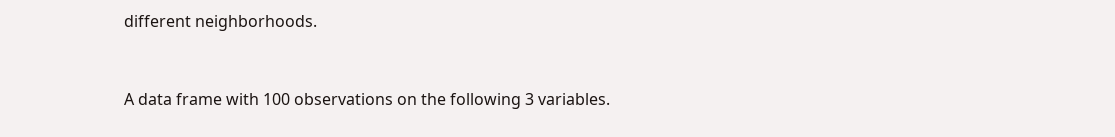different neighborhoods.


A data frame with 100 observations on the following 3 variables.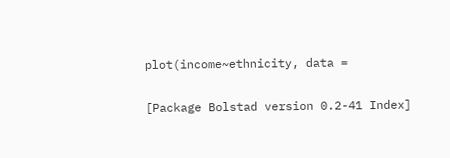plot(income~ethnicity, data =

[Package Bolstad version 0.2-41 Index]